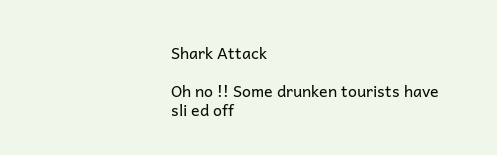Shark Attack

Oh no !! Some drunken tourists have sli ed off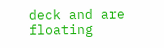deck and are floating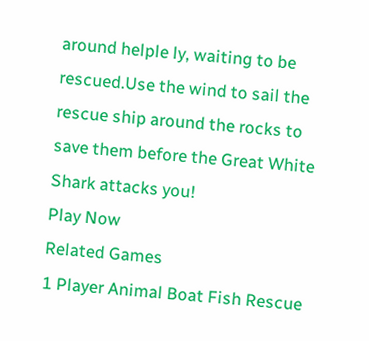around helple ly, waiting to be rescued.Use the wind to sail the rescue ship around the rocks to save them before the Great White Shark attacks you!
Play Now
Related Games
1 Player Animal Boat Fish Rescue